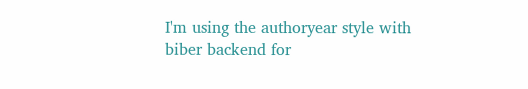I'm using the authoryear style with biber backend for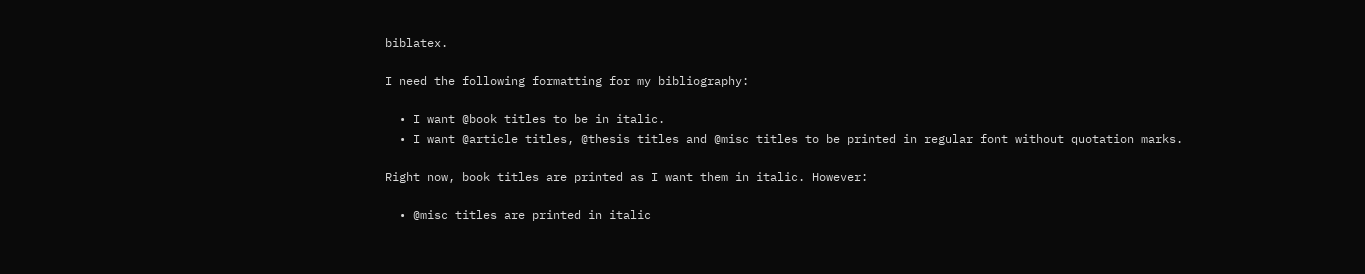biblatex.

I need the following formatting for my bibliography:

  • I want @book titles to be in italic.
  • I want @article titles, @thesis titles and @misc titles to be printed in regular font without quotation marks.

Right now, book titles are printed as I want them in italic. However:

  • @misc titles are printed in italic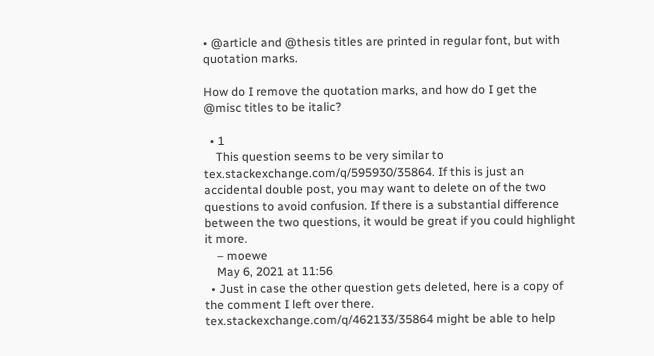• @article and @thesis titles are printed in regular font, but with quotation marks.

How do I remove the quotation marks, and how do I get the @misc titles to be italic?

  • 1
    This question seems to be very similar to tex.stackexchange.com/q/595930/35864. If this is just an accidental double post, you may want to delete on of the two questions to avoid confusion. If there is a substantial difference between the two questions, it would be great if you could highlight it more.
    – moewe
    May 6, 2021 at 11:56
  • Just in case the other question gets deleted, here is a copy of the comment I left over there. tex.stackexchange.com/q/462133/35864 might be able to help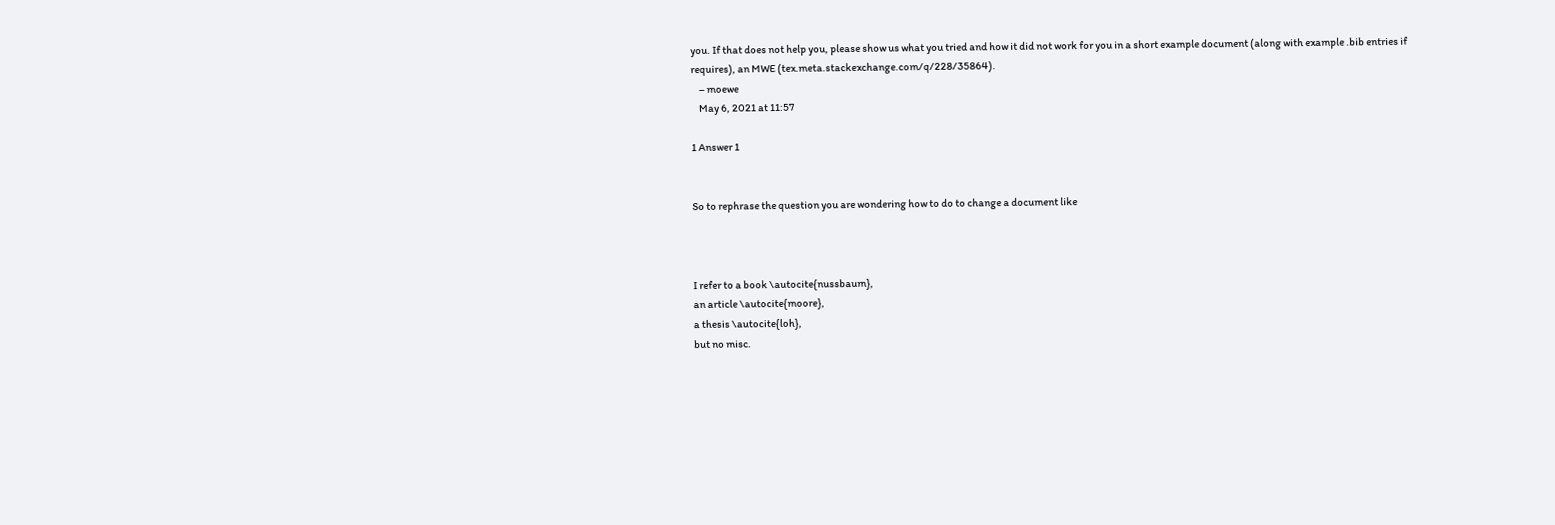you. If that does not help you, please show us what you tried and how it did not work for you in a short example document (along with example .bib entries if requires), an MWE (tex.meta.stackexchange.com/q/228/35864).
    – moewe
    May 6, 2021 at 11:57

1 Answer 1


So to rephrase the question you are wondering how to do to change a document like



I refer to a book \autocite{nussbaum},
an article \autocite{moore},
a thesis \autocite{loh},
but no misc.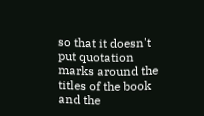so that it doesn't put quotation marks around the titles of the book and the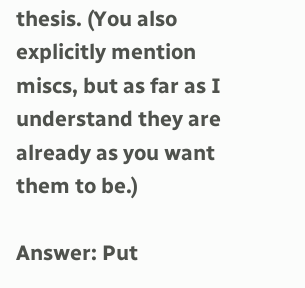thesis. (You also explicitly mention miscs, but as far as I understand they are already as you want them to be.)

Answer: Put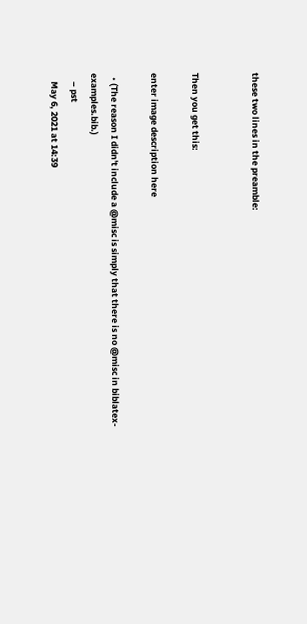these two lines in the preamble:


Then you get this:

enter image description here

  • (The reason I didn't include a @misc is simply that there is no @misc in biblatex-examples.bib.)
    – pst
    May 6, 2021 at 14:39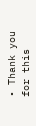• Thank you for this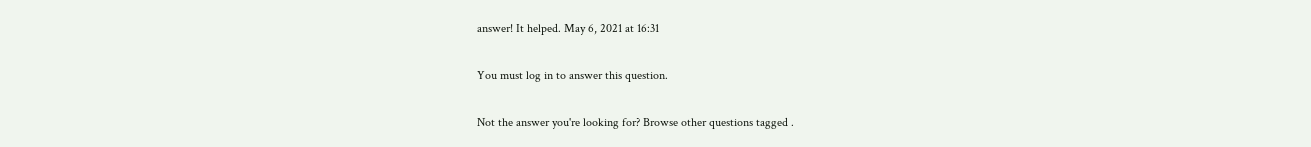answer! It helped. May 6, 2021 at 16:31

You must log in to answer this question.

Not the answer you're looking for? Browse other questions tagged .